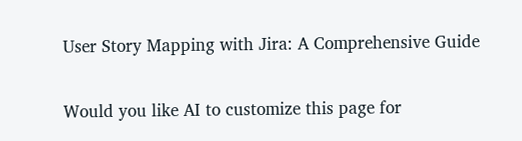User Story Mapping with Jira: A Comprehensive Guide

Would you like AI to customize this page for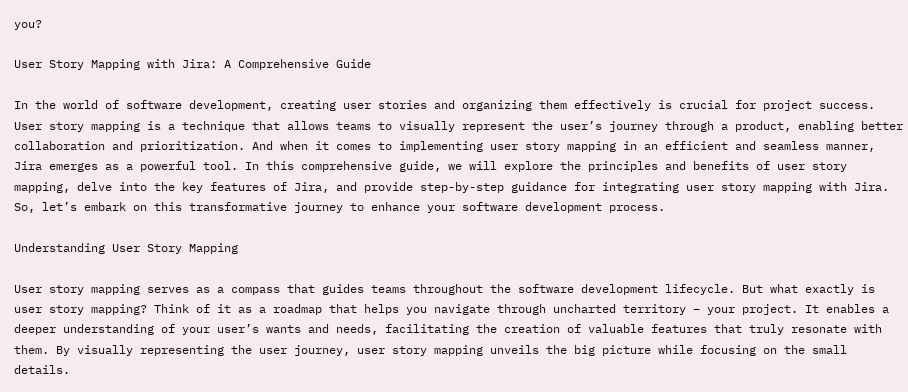you?

User Story Mapping with Jira: A Comprehensive Guide

In the world of software development, creating user stories and organizing them effectively is crucial for project success. User story mapping is a technique that allows teams to visually represent the user’s journey through a product, enabling better collaboration and prioritization. And when it comes to implementing user story mapping in an efficient and seamless manner, Jira emerges as a powerful tool. In this comprehensive guide, we will explore the principles and benefits of user story mapping, delve into the key features of Jira, and provide step-by-step guidance for integrating user story mapping with Jira. So, let’s embark on this transformative journey to enhance your software development process.

Understanding User Story Mapping

User story mapping serves as a compass that guides teams throughout the software development lifecycle. But what exactly is user story mapping? Think of it as a roadmap that helps you navigate through uncharted territory – your project. It enables a deeper understanding of your user’s wants and needs, facilitating the creation of valuable features that truly resonate with them. By visually representing the user journey, user story mapping unveils the big picture while focusing on the small details.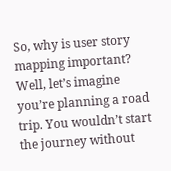So, why is user story mapping important? Well, let’s imagine you’re planning a road trip. You wouldn’t start the journey without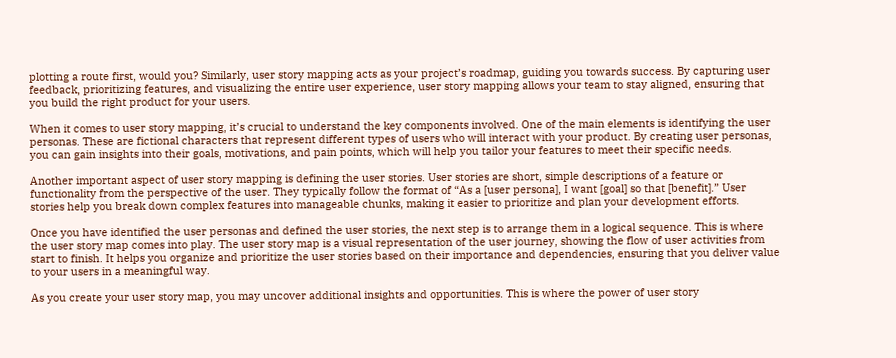plotting a route first, would you? Similarly, user story mapping acts as your project’s roadmap, guiding you towards success. By capturing user feedback, prioritizing features, and visualizing the entire user experience, user story mapping allows your team to stay aligned, ensuring that you build the right product for your users.

When it comes to user story mapping, it’s crucial to understand the key components involved. One of the main elements is identifying the user personas. These are fictional characters that represent different types of users who will interact with your product. By creating user personas, you can gain insights into their goals, motivations, and pain points, which will help you tailor your features to meet their specific needs.

Another important aspect of user story mapping is defining the user stories. User stories are short, simple descriptions of a feature or functionality from the perspective of the user. They typically follow the format of “As a [user persona], I want [goal] so that [benefit].” User stories help you break down complex features into manageable chunks, making it easier to prioritize and plan your development efforts.

Once you have identified the user personas and defined the user stories, the next step is to arrange them in a logical sequence. This is where the user story map comes into play. The user story map is a visual representation of the user journey, showing the flow of user activities from start to finish. It helps you organize and prioritize the user stories based on their importance and dependencies, ensuring that you deliver value to your users in a meaningful way.

As you create your user story map, you may uncover additional insights and opportunities. This is where the power of user story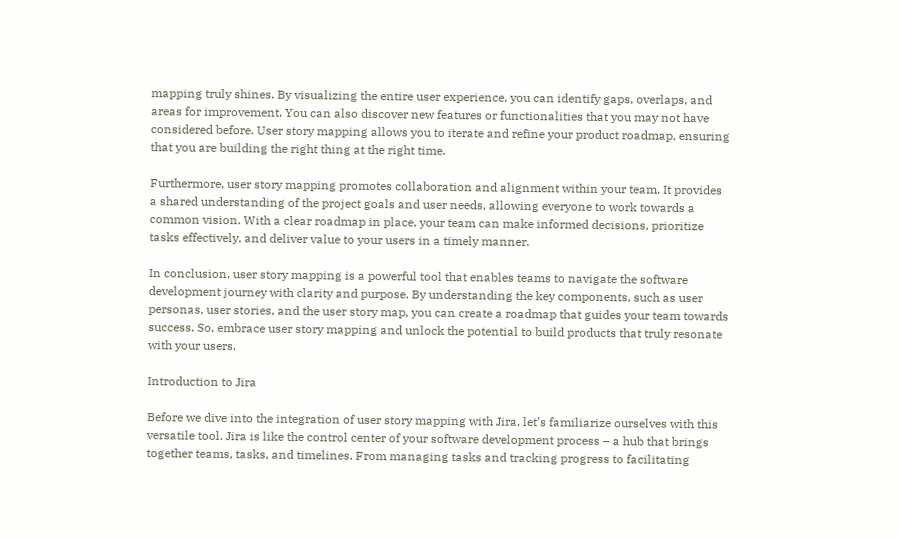mapping truly shines. By visualizing the entire user experience, you can identify gaps, overlaps, and areas for improvement. You can also discover new features or functionalities that you may not have considered before. User story mapping allows you to iterate and refine your product roadmap, ensuring that you are building the right thing at the right time.

Furthermore, user story mapping promotes collaboration and alignment within your team. It provides a shared understanding of the project goals and user needs, allowing everyone to work towards a common vision. With a clear roadmap in place, your team can make informed decisions, prioritize tasks effectively, and deliver value to your users in a timely manner.

In conclusion, user story mapping is a powerful tool that enables teams to navigate the software development journey with clarity and purpose. By understanding the key components, such as user personas, user stories, and the user story map, you can create a roadmap that guides your team towards success. So, embrace user story mapping and unlock the potential to build products that truly resonate with your users.

Introduction to Jira

Before we dive into the integration of user story mapping with Jira, let’s familiarize ourselves with this versatile tool. Jira is like the control center of your software development process – a hub that brings together teams, tasks, and timelines. From managing tasks and tracking progress to facilitating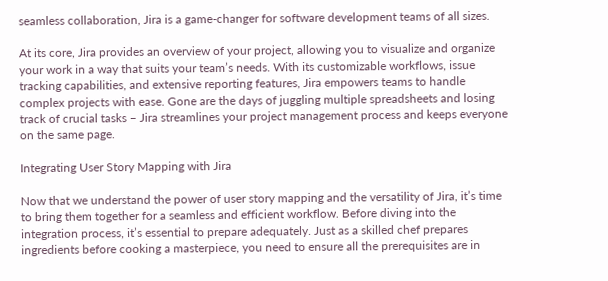seamless collaboration, Jira is a game-changer for software development teams of all sizes.

At its core, Jira provides an overview of your project, allowing you to visualize and organize your work in a way that suits your team’s needs. With its customizable workflows, issue tracking capabilities, and extensive reporting features, Jira empowers teams to handle complex projects with ease. Gone are the days of juggling multiple spreadsheets and losing track of crucial tasks – Jira streamlines your project management process and keeps everyone on the same page.

Integrating User Story Mapping with Jira

Now that we understand the power of user story mapping and the versatility of Jira, it’s time to bring them together for a seamless and efficient workflow. Before diving into the integration process, it’s essential to prepare adequately. Just as a skilled chef prepares ingredients before cooking a masterpiece, you need to ensure all the prerequisites are in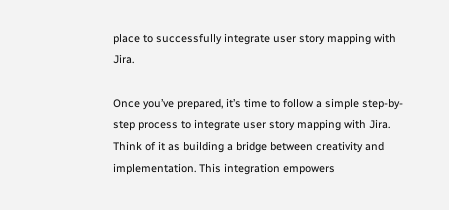place to successfully integrate user story mapping with Jira.

Once you’ve prepared, it’s time to follow a simple step-by-step process to integrate user story mapping with Jira. Think of it as building a bridge between creativity and implementation. This integration empowers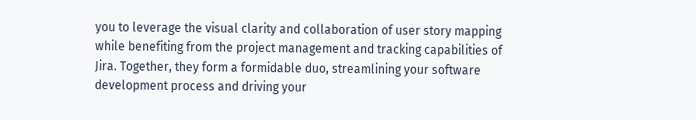you to leverage the visual clarity and collaboration of user story mapping while benefiting from the project management and tracking capabilities of Jira. Together, they form a formidable duo, streamlining your software development process and driving your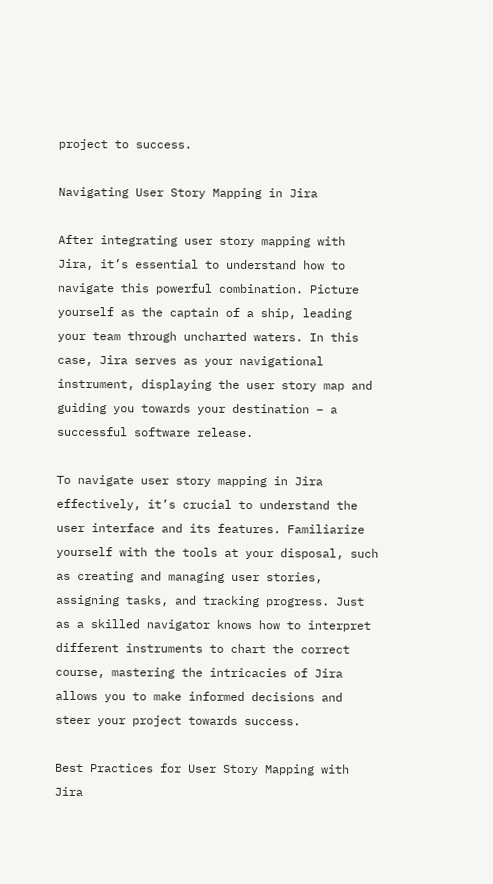project to success.

Navigating User Story Mapping in Jira

After integrating user story mapping with Jira, it’s essential to understand how to navigate this powerful combination. Picture yourself as the captain of a ship, leading your team through uncharted waters. In this case, Jira serves as your navigational instrument, displaying the user story map and guiding you towards your destination – a successful software release.

To navigate user story mapping in Jira effectively, it’s crucial to understand the user interface and its features. Familiarize yourself with the tools at your disposal, such as creating and managing user stories, assigning tasks, and tracking progress. Just as a skilled navigator knows how to interpret different instruments to chart the correct course, mastering the intricacies of Jira allows you to make informed decisions and steer your project towards success.

Best Practices for User Story Mapping with Jira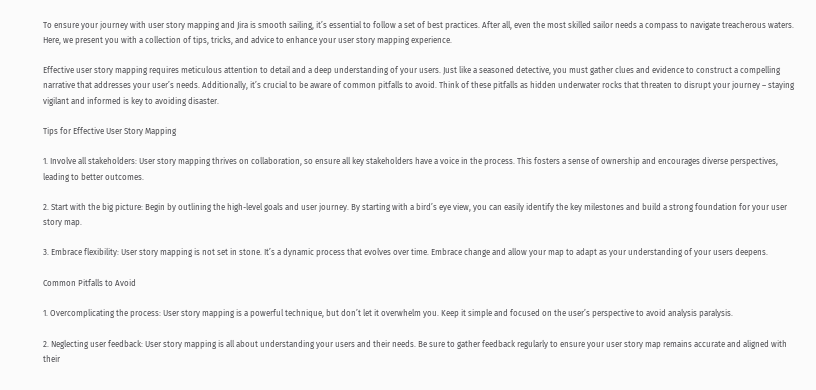To ensure your journey with user story mapping and Jira is smooth sailing, it’s essential to follow a set of best practices. After all, even the most skilled sailor needs a compass to navigate treacherous waters. Here, we present you with a collection of tips, tricks, and advice to enhance your user story mapping experience.

Effective user story mapping requires meticulous attention to detail and a deep understanding of your users. Just like a seasoned detective, you must gather clues and evidence to construct a compelling narrative that addresses your user’s needs. Additionally, it’s crucial to be aware of common pitfalls to avoid. Think of these pitfalls as hidden underwater rocks that threaten to disrupt your journey – staying vigilant and informed is key to avoiding disaster.

Tips for Effective User Story Mapping

1. Involve all stakeholders: User story mapping thrives on collaboration, so ensure all key stakeholders have a voice in the process. This fosters a sense of ownership and encourages diverse perspectives, leading to better outcomes.

2. Start with the big picture: Begin by outlining the high-level goals and user journey. By starting with a bird’s eye view, you can easily identify the key milestones and build a strong foundation for your user story map.

3. Embrace flexibility: User story mapping is not set in stone. It’s a dynamic process that evolves over time. Embrace change and allow your map to adapt as your understanding of your users deepens.

Common Pitfalls to Avoid

1. Overcomplicating the process: User story mapping is a powerful technique, but don’t let it overwhelm you. Keep it simple and focused on the user’s perspective to avoid analysis paralysis.

2. Neglecting user feedback: User story mapping is all about understanding your users and their needs. Be sure to gather feedback regularly to ensure your user story map remains accurate and aligned with their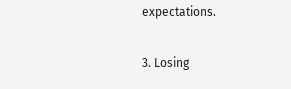expectations.

3. Losing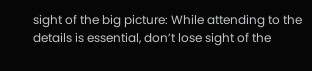sight of the big picture: While attending to the details is essential, don’t lose sight of the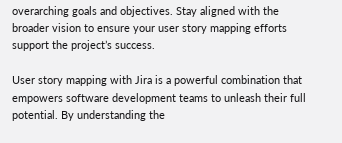overarching goals and objectives. Stay aligned with the broader vision to ensure your user story mapping efforts support the project’s success.

User story mapping with Jira is a powerful combination that empowers software development teams to unleash their full potential. By understanding the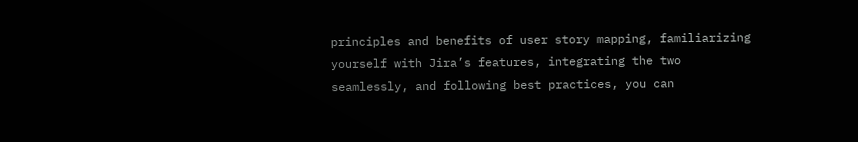principles and benefits of user story mapping, familiarizing yourself with Jira’s features, integrating the two seamlessly, and following best practices, you can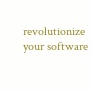revolutionize your software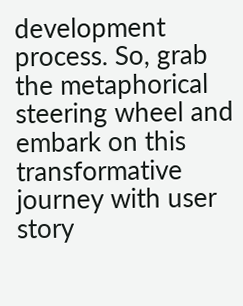development process. So, grab the metaphorical steering wheel and embark on this transformative journey with user story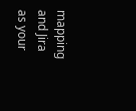mapping and Jira as your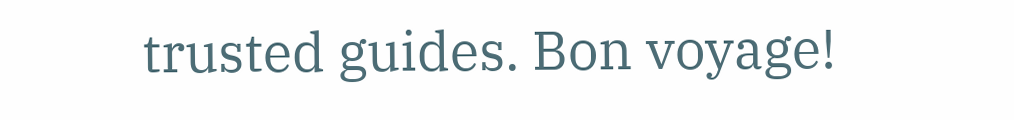trusted guides. Bon voyage!